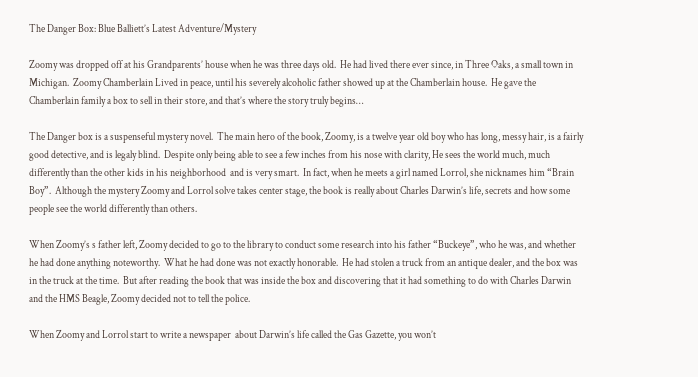The Danger Box: Blue Balliett’s Latest Adventure/Mystery

Zoomy was dropped off at his Grandparents’ house when he was three days old.  He had lived there ever since, in Three Oaks, a small town in Michigan.  Zoomy Chamberlain Lived in peace, until his severely alcoholic father showed up at the Chamberlain house.  He gave the Chamberlain family a box to sell in their store, and that’s where the story truly begins…

The Danger box is a suspenseful mystery novel.  The main hero of the book, Zoomy, is a twelve year old boy who has long, messy hair, is a fairly good detective, and is legaly blind.  Despite only being able to see a few inches from his nose with clarity, He sees the world much, much differently than the other kids in his neighborhood  and is very smart.  In fact, when he meets a girl named Lorrol, she nicknames him “Brain Boy”.  Although the mystery Zoomy and Lorrol solve takes center stage, the book is really about Charles Darwin’s life, secrets and how some people see the world differently than others.

When Zoomy’s s father left, Zoomy decided to go to the library to conduct some research into his father “Buckeye”, who he was, and whether he had done anything noteworthy.  What he had done was not exactly honorable.  He had stolen a truck from an antique dealer, and the box was in the truck at the time.  But after reading the book that was inside the box and discovering that it had something to do with Charles Darwin and the HMS Beagle, Zoomy decided not to tell the police.

When Zoomy and Lorrol start to write a newspaper  about Darwin’s life called the Gas Gazette, you won’t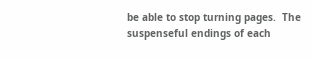be able to stop turning pages.  The suspenseful endings of each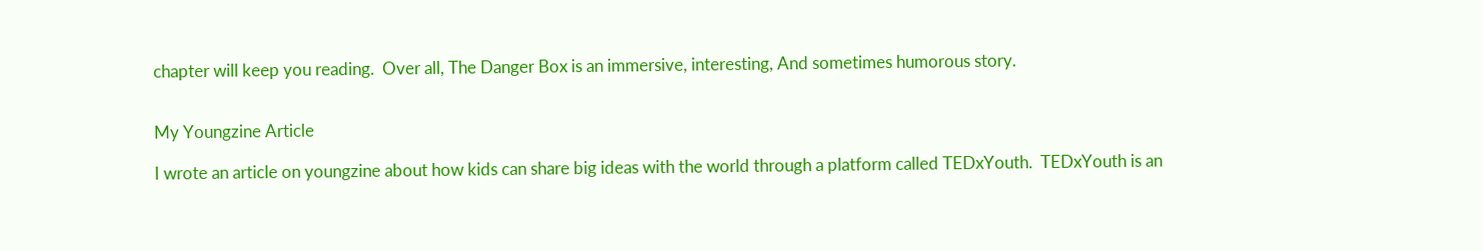chapter will keep you reading.  Over all, The Danger Box is an immersive, interesting, And sometimes humorous story.


My Youngzine Article

I wrote an article on youngzine about how kids can share big ideas with the world through a platform called TEDxYouth.  TEDxYouth is an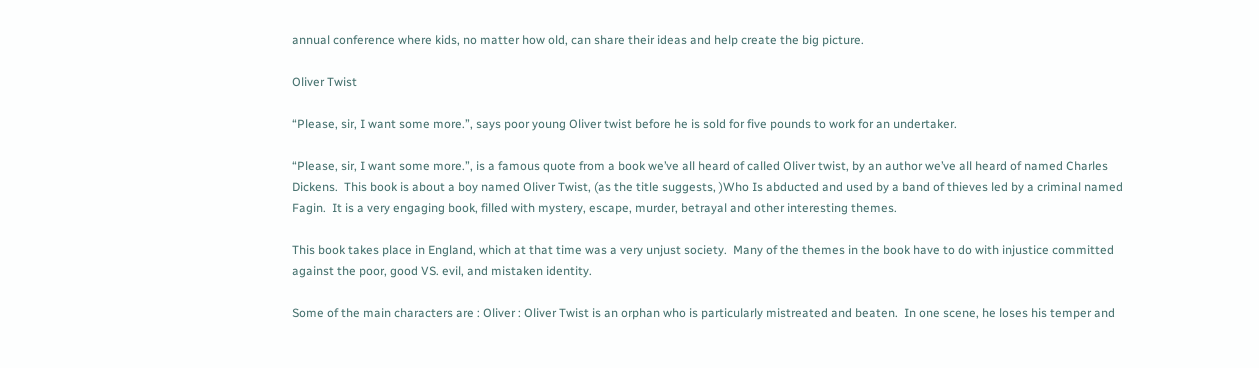annual conference where kids, no matter how old, can share their ideas and help create the big picture.

Oliver Twist

“Please, sir, I want some more.”, says poor young Oliver twist before he is sold for five pounds to work for an undertaker.

“Please, sir, I want some more.”, is a famous quote from a book we’ve all heard of called Oliver twist, by an author we’ve all heard of named Charles Dickens.  This book is about a boy named Oliver Twist, (as the title suggests, )Who Is abducted and used by a band of thieves led by a criminal named Fagin.  It is a very engaging book, filled with mystery, escape, murder, betrayal and other interesting themes.

This book takes place in England, which at that time was a very unjust society.  Many of the themes in the book have to do with injustice committed against the poor, good VS. evil, and mistaken identity.

Some of the main characters are : Oliver : Oliver Twist is an orphan who is particularly mistreated and beaten.  In one scene, he loses his temper and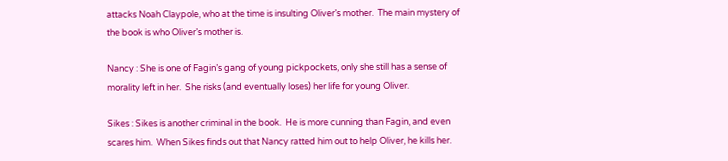attacks Noah Claypole, who at the time is insulting Oliver’s mother.  The main mystery of the book is who Oliver’s mother is.

Nancy : She is one of Fagin’s gang of young pickpockets, only she still has a sense of morality left in her.  She risks (and eventually loses) her life for young Oliver.

Sikes : Sikes is another criminal in the book.  He is more cunning than Fagin, and even scares him.  When Sikes finds out that Nancy ratted him out to help Oliver, he kills her.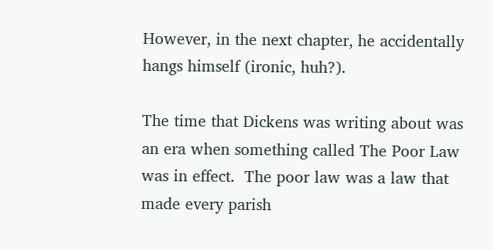However, in the next chapter, he accidentally hangs himself (ironic, huh?).

The time that Dickens was writing about was an era when something called The Poor Law was in effect.  The poor law was a law that made every parish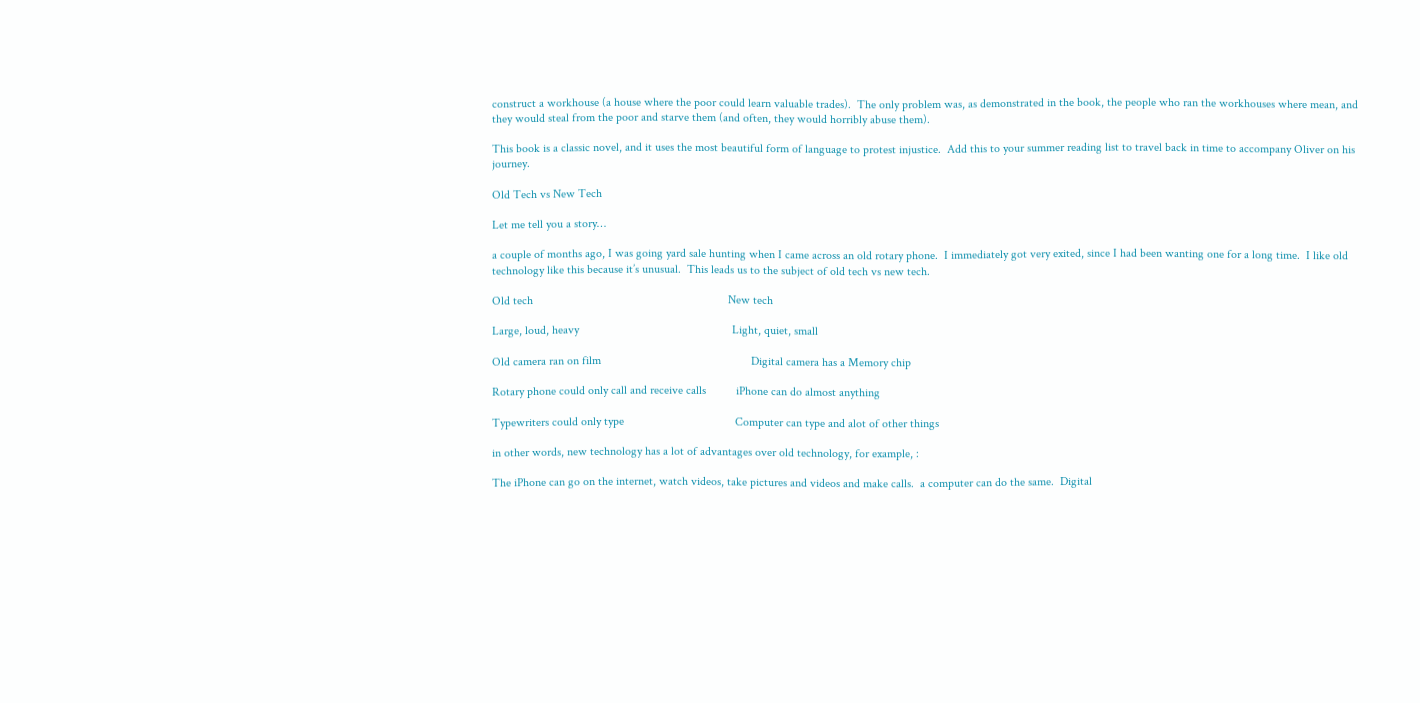construct a workhouse (a house where the poor could learn valuable trades).  The only problem was, as demonstrated in the book, the people who ran the workhouses where mean, and they would steal from the poor and starve them (and often, they would horribly abuse them).

This book is a classic novel, and it uses the most beautiful form of language to protest injustice.  Add this to your summer reading list to travel back in time to accompany Oliver on his journey.

Old Tech vs New Tech

Let me tell you a story…

a couple of months ago, I was going yard sale hunting when I came across an old rotary phone.  I immediately got very exited, since I had been wanting one for a long time.  I like old technology like this because it’s unusual.  This leads us to the subject of old tech vs new tech.

Old tech                                                                 New tech

Large, loud, heavy                                                   Light, quiet, small

Old camera ran on film                                                  Digital camera has a Memory chip

Rotary phone could only call and receive calls          iPhone can do almost anything

Typewriters could only type                                     Computer can type and alot of other things

in other words, new technology has a lot of advantages over old technology, for example, :

The iPhone can go on the internet, watch videos, take pictures and videos and make calls.  a computer can do the same.  Digital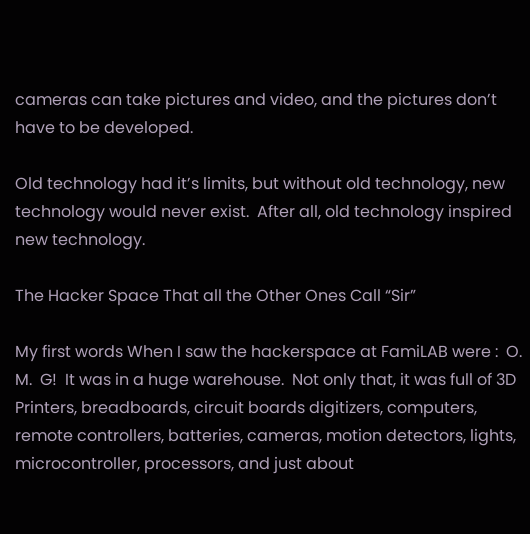cameras can take pictures and video, and the pictures don’t have to be developed.

Old technology had it’s limits, but without old technology, new technology would never exist.  After all, old technology inspired new technology.

The Hacker Space That all the Other Ones Call “Sir”

My first words When I saw the hackerspace at FamiLAB were :  O.  M.  G!  It was in a huge warehouse.  Not only that, it was full of 3D Printers, breadboards, circuit boards digitizers, computers, remote controllers, batteries, cameras, motion detectors, lights, microcontroller, processors, and just about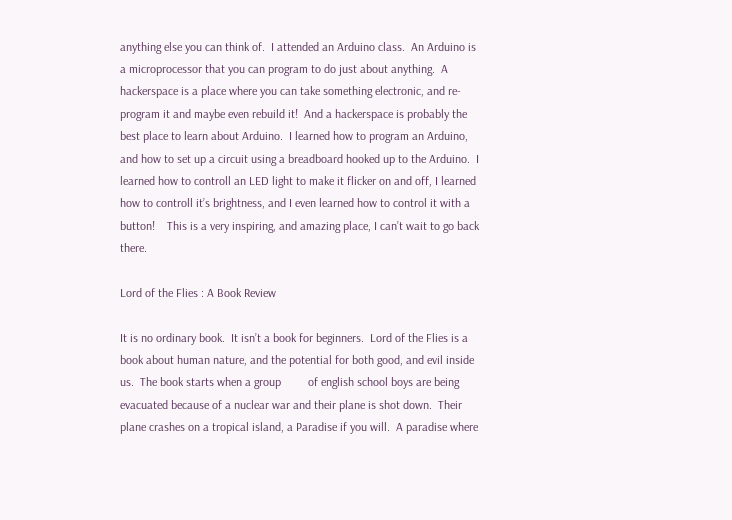anything else you can think of.  I attended an Arduino class.  An Arduino is a microprocessor that you can program to do just about anything.  A hackerspace is a place where you can take something electronic, and re-program it and maybe even rebuild it!  And a hackerspace is probably the best place to learn about Arduino.  I learned how to program an Arduino, and how to set up a circuit using a breadboard hooked up to the Arduino.  I learned how to controll an LED light to make it flicker on and off, I learned how to controll it’s brightness, and I even learned how to control it with a button!    This is a very inspiring, and amazing place, I can’t wait to go back there.

Lord of the Flies : A Book Review

It is no ordinary book.  It isn’t a book for beginners.  Lord of the Flies is a book about human nature, and the potential for both good, and evil inside us.  The book starts when a group         of english school boys are being evacuated because of a nuclear war and their plane is shot down.  Their plane crashes on a tropical island, a Paradise if you will.  A paradise where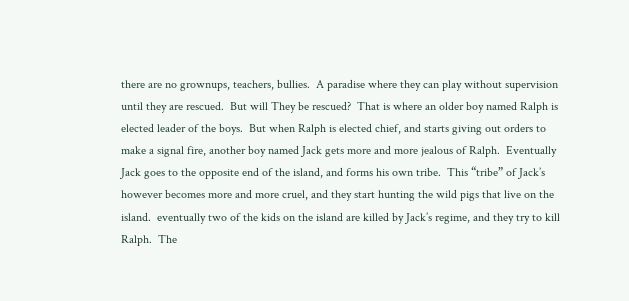there are no grownups, teachers, bullies.  A paradise where they can play without supervision until they are rescued.  But will They be rescued?  That is where an older boy named Ralph is elected leader of the boys.  But when Ralph is elected chief, and starts giving out orders to make a signal fire, another boy named Jack gets more and more jealous of Ralph.  Eventually Jack goes to the opposite end of the island, and forms his own tribe.  This “tribe” of Jack’s however becomes more and more cruel, and they start hunting the wild pigs that live on the island.  eventually two of the kids on the island are killed by Jack’s regime, and they try to kill Ralph.  The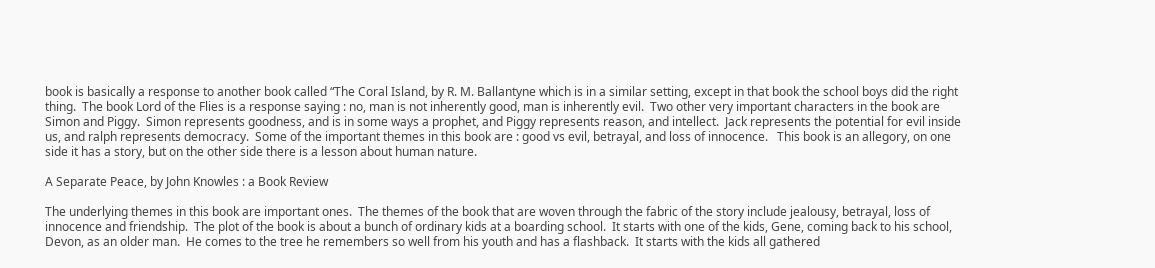book is basically a response to another book called “The Coral Island, by R. M. Ballantyne which is in a similar setting, except in that book the school boys did the right thing.  The book Lord of the Flies is a response saying : no, man is not inherently good, man is inherently evil.  Two other very important characters in the book are Simon and Piggy.  Simon represents goodness, and is in some ways a prophet, and Piggy represents reason, and intellect.  Jack represents the potential for evil inside us, and ralph represents democracy.  Some of the important themes in this book are : good vs evil, betrayal, and loss of innocence.   This book is an allegory, on one side it has a story, but on the other side there is a lesson about human nature.

A Separate Peace, by John Knowles : a Book Review

The underlying themes in this book are important ones.  The themes of the book that are woven through the fabric of the story include jealousy, betrayal, loss of innocence and friendship.  The plot of the book is about a bunch of ordinary kids at a boarding school.  It starts with one of the kids, Gene, coming back to his school, Devon, as an older man.  He comes to the tree he remembers so well from his youth and has a flashback.  It starts with the kids all gathered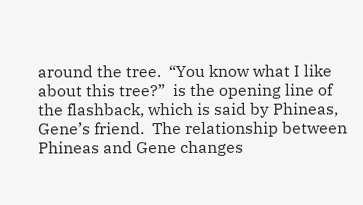around the tree.  “You know what I like about this tree?”  is the opening line of the flashback, which is said by Phineas, Gene’s friend.  The relationship between Phineas and Gene changes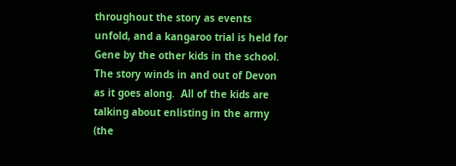throughout the story as events unfold, and a kangaroo trial is held for Gene by the other kids in the school.  The story winds in and out of Devon as it goes along.  All of the kids are talking about enlisting in the army (the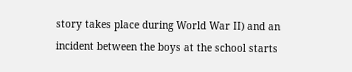story takes place during World War II) and an incident between the boys at the school starts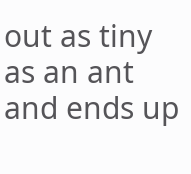out as tiny as an ant and ends up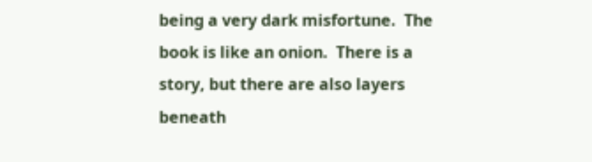being a very dark misfortune.  The book is like an onion.  There is a story, but there are also layers beneath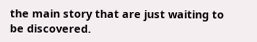the main story that are just waiting to be discovered.